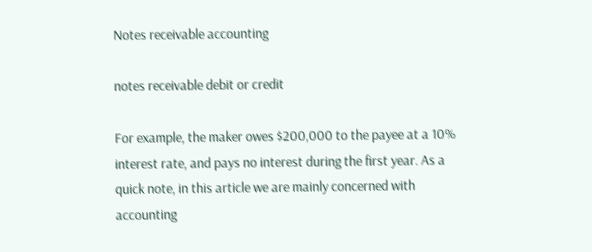Notes receivable accounting

notes receivable debit or credit

For example, the maker owes $200,000 to the payee at a 10% interest rate, and pays no interest during the first year. As a quick note, in this article we are mainly concerned with accounting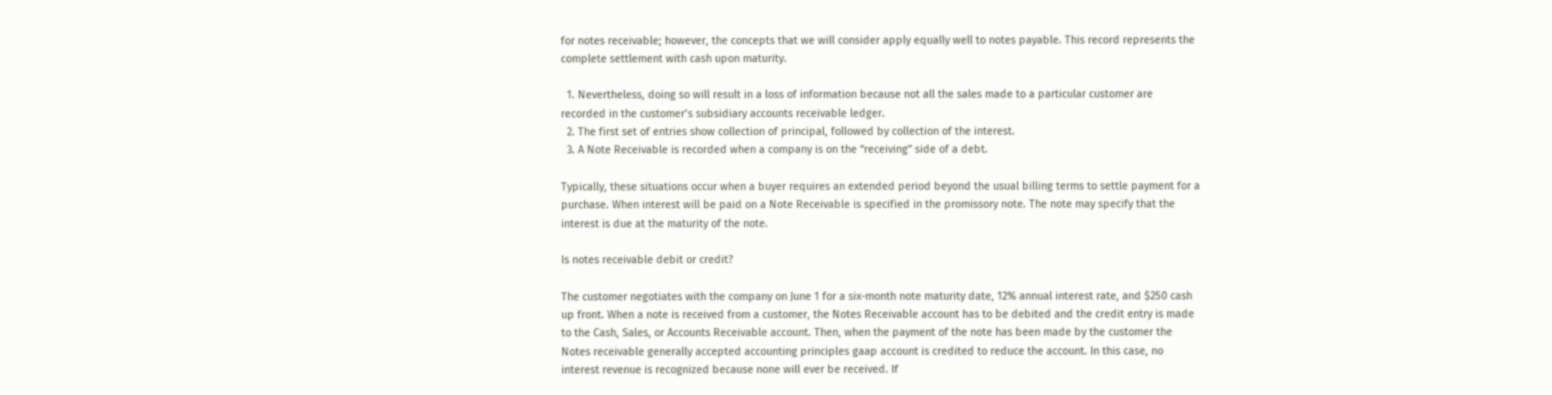for notes receivable; however, the concepts that we will consider apply equally well to notes payable. This record represents the complete settlement with cash upon maturity.

  1. Nevertheless, doing so will result in a loss of information because not all the sales made to a particular customer are recorded in the customer’s subsidiary accounts receivable ledger.
  2. The first set of entries show collection of principal, followed by collection of the interest.
  3. A Note Receivable is recorded when a company is on the “receiving” side of a debt.

Typically, these situations occur when a buyer requires an extended period beyond the usual billing terms to settle payment for a purchase. When interest will be paid on a Note Receivable is specified in the promissory note. The note may specify that the interest is due at the maturity of the note.

Is notes receivable debit or credit?

The customer negotiates with the company on June 1 for a six-month note maturity date, 12% annual interest rate, and $250 cash up front. When a note is received from a customer, the Notes Receivable account has to be debited and the credit entry is made to the Cash, Sales, or Accounts Receivable account. Then, when the payment of the note has been made by the customer the Notes receivable generally accepted accounting principles gaap account is credited to reduce the account. In this case, no interest revenue is recognized because none will ever be received. If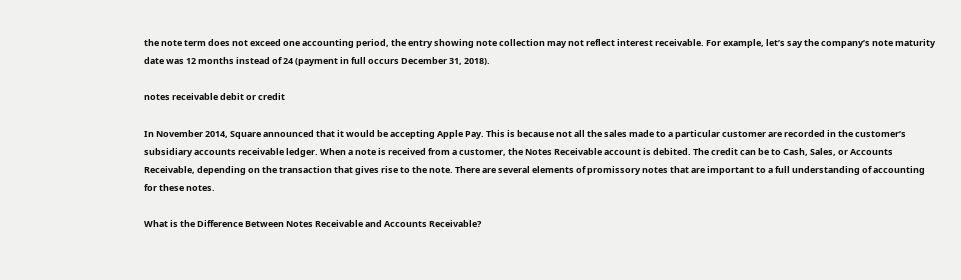the note term does not exceed one accounting period, the entry showing note collection may not reflect interest receivable. For example, let’s say the company’s note maturity date was 12 months instead of 24 (payment in full occurs December 31, 2018).

notes receivable debit or credit

In November 2014, Square announced that it would be accepting Apple Pay. This is because not all the sales made to a particular customer are recorded in the customer’s subsidiary accounts receivable ledger. When a note is received from a customer, the Notes Receivable account is debited. The credit can be to Cash, Sales, or Accounts Receivable, depending on the transaction that gives rise to the note. There are several elements of promissory notes that are important to a full understanding of accounting for these notes.

What is the Difference Between Notes Receivable and Accounts Receivable?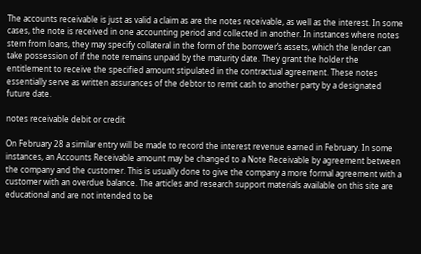The accounts receivable is just as valid a claim as are the notes receivable, as well as the interest. In some cases, the note is received in one accounting period and collected in another. In instances where notes stem from loans, they may specify collateral in the form of the borrower’s assets, which the lender can take possession of if the note remains unpaid by the maturity date. They grant the holder the entitlement to receive the specified amount stipulated in the contractual agreement. These notes essentially serve as written assurances of the debtor to remit cash to another party by a designated future date.

notes receivable debit or credit

On February 28 a similar entry will be made to record the interest revenue earned in February. In some instances, an Accounts Receivable amount may be changed to a Note Receivable by agreement between the company and the customer. This is usually done to give the company a more formal agreement with a customer with an overdue balance. The articles and research support materials available on this site are educational and are not intended to be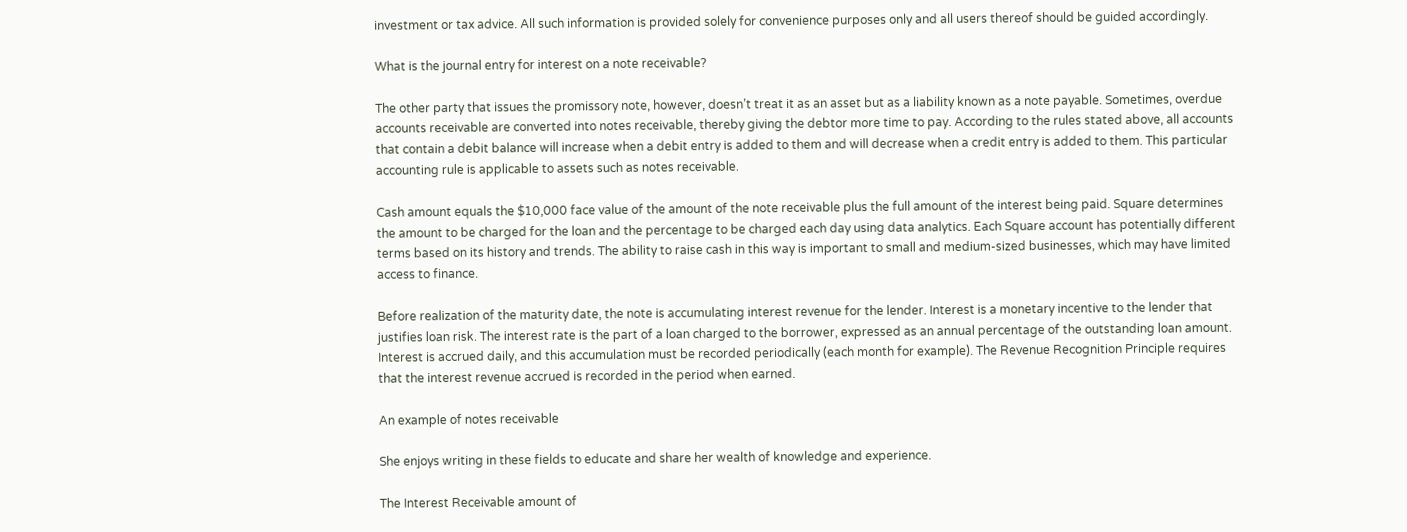investment or tax advice. All such information is provided solely for convenience purposes only and all users thereof should be guided accordingly.

What is the journal entry for interest on a note receivable?

The other party that issues the promissory note, however, doesn’t treat it as an asset but as a liability known as a note payable. Sometimes, overdue accounts receivable are converted into notes receivable, thereby giving the debtor more time to pay. According to the rules stated above, all accounts that contain a debit balance will increase when a debit entry is added to them and will decrease when a credit entry is added to them. This particular accounting rule is applicable to assets such as notes receivable.

Cash amount equals the $10,000 face value of the amount of the note receivable plus the full amount of the interest being paid. Square determines the amount to be charged for the loan and the percentage to be charged each day using data analytics. Each Square account has potentially different terms based on its history and trends. The ability to raise cash in this way is important to small and medium-sized businesses, which may have limited access to finance.

Before realization of the maturity date, the note is accumulating interest revenue for the lender. Interest is a monetary incentive to the lender that justifies loan risk. The interest rate is the part of a loan charged to the borrower, expressed as an annual percentage of the outstanding loan amount. Interest is accrued daily, and this accumulation must be recorded periodically (each month for example). The Revenue Recognition Principle requires that the interest revenue accrued is recorded in the period when earned.

An example of notes receivable

She enjoys writing in these fields to educate and share her wealth of knowledge and experience.

The Interest Receivable amount of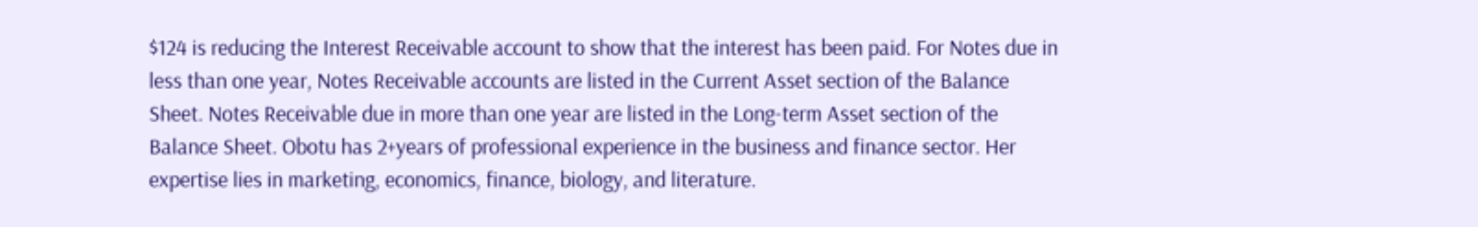$124 is reducing the Interest Receivable account to show that the interest has been paid. For Notes due in less than one year, Notes Receivable accounts are listed in the Current Asset section of the Balance Sheet. Notes Receivable due in more than one year are listed in the Long-term Asset section of the Balance Sheet. Obotu has 2+years of professional experience in the business and finance sector. Her expertise lies in marketing, economics, finance, biology, and literature.